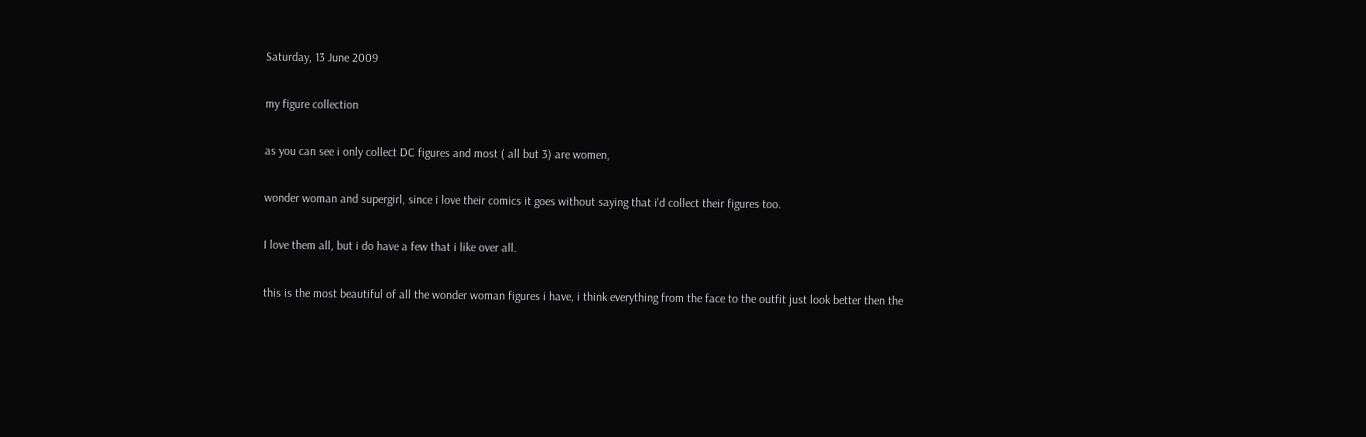Saturday, 13 June 2009

my figure collection

as you can see i only collect DC figures and most ( all but 3) are women,

wonder woman and supergirl, since i love their comics it goes without saying that i'd collect their figures too.

I love them all, but i do have a few that i like over all.

this is the most beautiful of all the wonder woman figures i have, i think everything from the face to the outfit just look better then the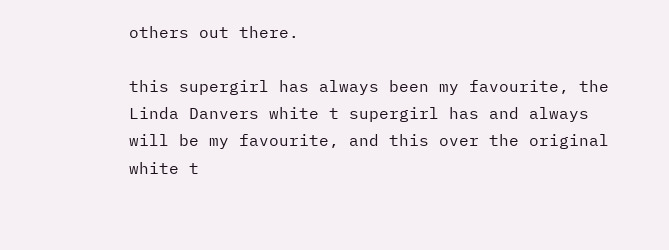others out there.

this supergirl has always been my favourite, the Linda Danvers white t supergirl has and always will be my favourite, and this over the original white t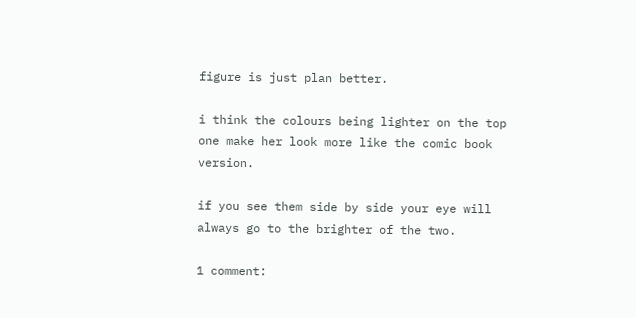figure is just plan better.

i think the colours being lighter on the top one make her look more like the comic book version.

if you see them side by side your eye will always go to the brighter of the two.

1 comment: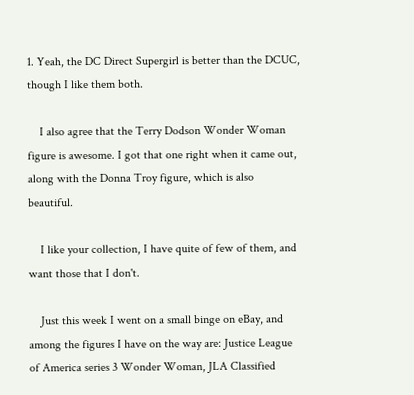1. Yeah, the DC Direct Supergirl is better than the DCUC, though I like them both.

    I also agree that the Terry Dodson Wonder Woman figure is awesome. I got that one right when it came out, along with the Donna Troy figure, which is also beautiful.

    I like your collection, I have quite of few of them, and want those that I don't.

    Just this week I went on a small binge on eBay, and among the figures I have on the way are: Justice League of America series 3 Wonder Woman, JLA Classified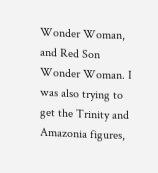Wonder Woman, and Red Son Wonder Woman. I was also trying to get the Trinity and Amazonia figures,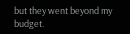but they went beyond my budget.